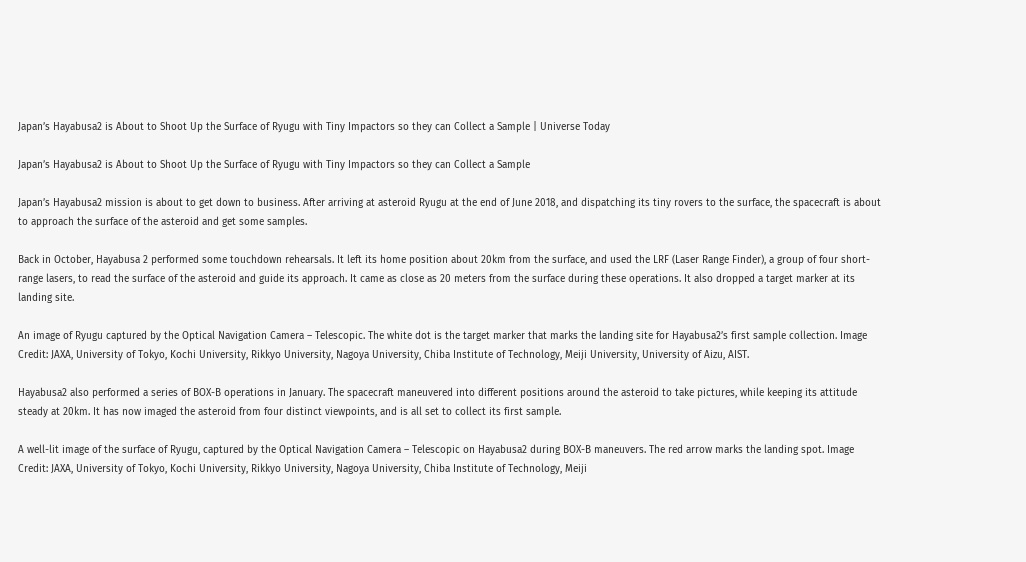Japan’s Hayabusa2 is About to Shoot Up the Surface of Ryugu with Tiny Impactors so they can Collect a Sample | Universe Today

Japan’s Hayabusa2 is About to Shoot Up the Surface of Ryugu with Tiny Impactors so they can Collect a Sample

Japan’s Hayabusa2 mission is about to get down to business. After arriving at asteroid Ryugu at the end of June 2018, and dispatching its tiny rovers to the surface, the spacecraft is about to approach the surface of the asteroid and get some samples.

Back in October, Hayabusa 2 performed some touchdown rehearsals. It left its home position about 20km from the surface, and used the LRF (Laser Range Finder), a group of four short-range lasers, to read the surface of the asteroid and guide its approach. It came as close as 20 meters from the surface during these operations. It also dropped a target marker at its landing site.

An image of Ryugu captured by the Optical Navigation Camera – Telescopic. The white dot is the target marker that marks the landing site for Hayabusa2’s first sample collection. Image Credit: JAXA, University of Tokyo, Kochi University, Rikkyo University, Nagoya University, Chiba Institute of Technology, Meiji University, University of Aizu, AIST.

Hayabusa2 also performed a series of BOX-B operations in January. The spacecraft maneuvered into different positions around the asteroid to take pictures, while keeping its attitude steady at 20km. It has now imaged the asteroid from four distinct viewpoints, and is all set to collect its first sample.

A well-lit image of the surface of Ryugu, captured by the Optical Navigation Camera – Telescopic on Hayabusa2 during BOX-B maneuvers. The red arrow marks the landing spot. Image Credit: JAXA, University of Tokyo, Kochi University, Rikkyo University, Nagoya University, Chiba Institute of Technology, Meiji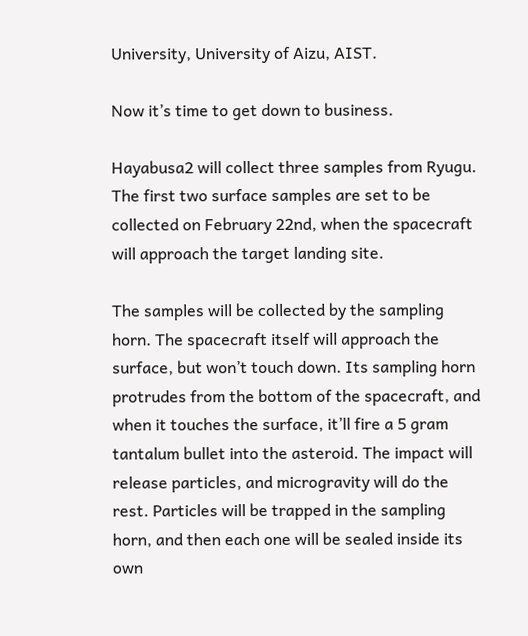University, University of Aizu, AIST.

Now it’s time to get down to business.

Hayabusa2 will collect three samples from Ryugu. The first two surface samples are set to be collected on February 22nd, when the spacecraft will approach the target landing site.

The samples will be collected by the sampling horn. The spacecraft itself will approach the surface, but won’t touch down. Its sampling horn protrudes from the bottom of the spacecraft, and when it touches the surface, it’ll fire a 5 gram tantalum bullet into the asteroid. The impact will release particles, and microgravity will do the rest. Particles will be trapped in the sampling horn, and then each one will be sealed inside its own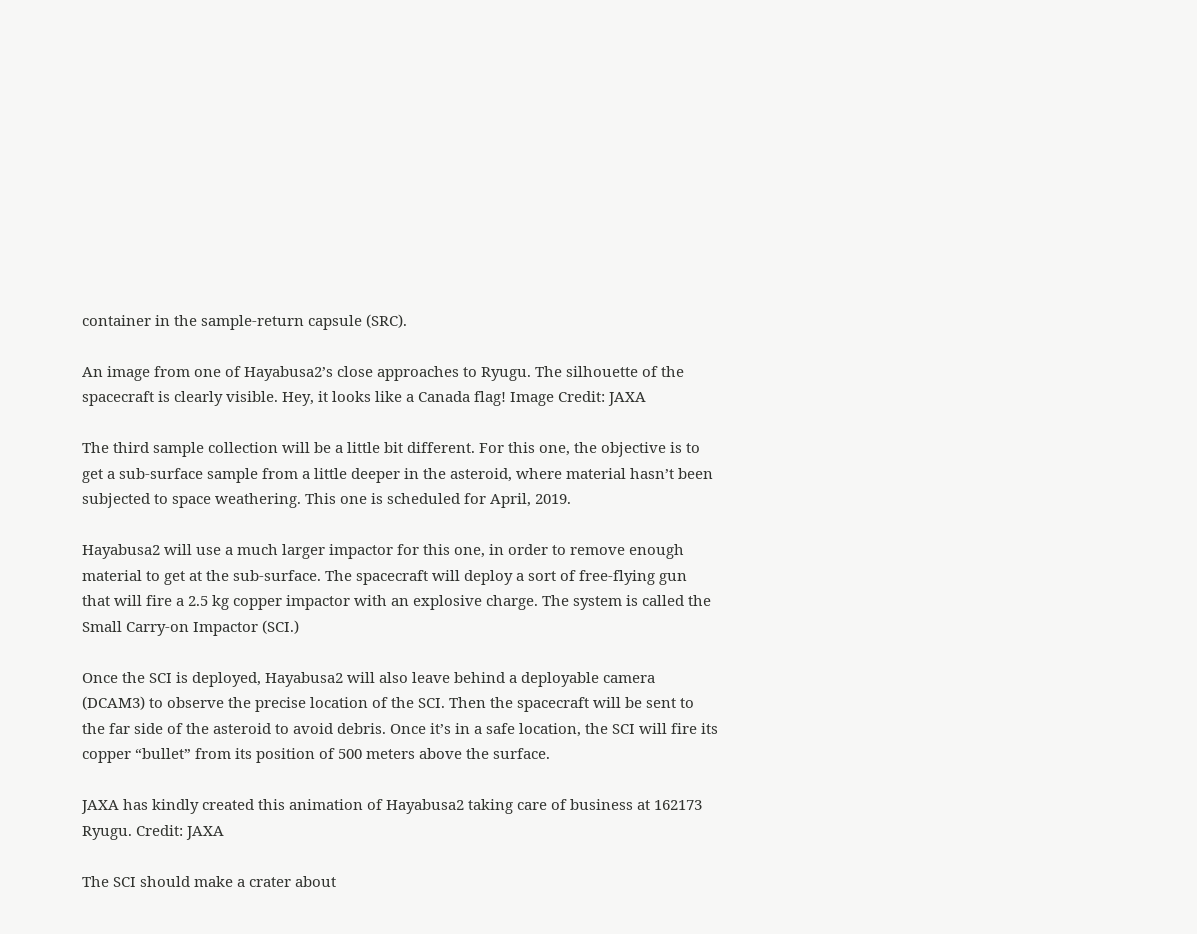container in the sample-return capsule (SRC).

An image from one of Hayabusa2’s close approaches to Ryugu. The silhouette of the spacecraft is clearly visible. Hey, it looks like a Canada flag! Image Credit: JAXA

The third sample collection will be a little bit different. For this one, the objective is to get a sub-surface sample from a little deeper in the asteroid, where material hasn’t been subjected to space weathering. This one is scheduled for April, 2019.

Hayabusa2 will use a much larger impactor for this one, in order to remove enough material to get at the sub-surface. The spacecraft will deploy a sort of free-flying gun that will fire a 2.5 kg copper impactor with an explosive charge. The system is called the Small Carry-on Impactor (SCI.)

Once the SCI is deployed, Hayabusa2 will also leave behind a deployable camera (DCAM3) to observe the precise location of the SCI. Then the spacecraft will be sent to the far side of the asteroid to avoid debris. Once it’s in a safe location, the SCI will fire its copper “bullet” from its position of 500 meters above the surface.

JAXA has kindly created this animation of Hayabusa2 taking care of business at 162173 Ryugu. Credit: JAXA

The SCI should make a crater about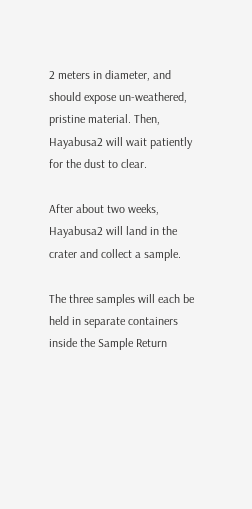2 meters in diameter, and should expose un-weathered, pristine material. Then, Hayabusa2 will wait patiently for the dust to clear.

After about two weeks, Hayabusa2 will land in the crater and collect a sample.

The three samples will each be held in separate containers inside the Sample Return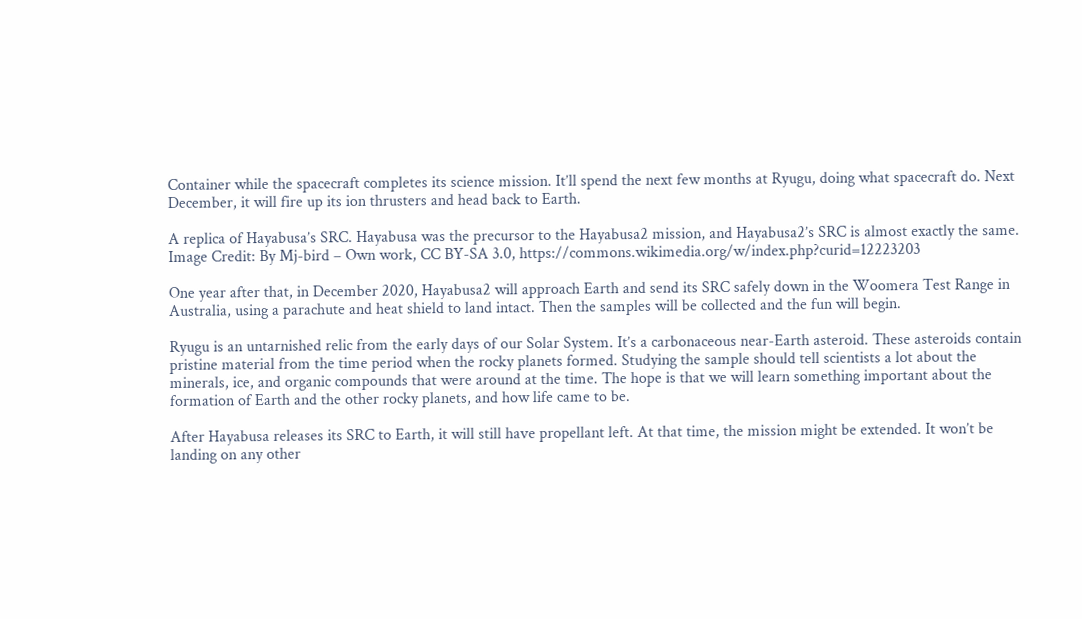Container while the spacecraft completes its science mission. It’ll spend the next few months at Ryugu, doing what spacecraft do. Next December, it will fire up its ion thrusters and head back to Earth.

A replica of Hayabusa’s SRC. Hayabusa was the precursor to the Hayabusa2 mission, and Hayabusa2’s SRC is almost exactly the same. Image Credit: By Mj-bird – Own work, CC BY-SA 3.0, https://commons.wikimedia.org/w/index.php?curid=12223203

One year after that, in December 2020, Hayabusa2 will approach Earth and send its SRC safely down in the Woomera Test Range in Australia, using a parachute and heat shield to land intact. Then the samples will be collected and the fun will begin.

Ryugu is an untarnished relic from the early days of our Solar System. It’s a carbonaceous near-Earth asteroid. These asteroids contain pristine material from the time period when the rocky planets formed. Studying the sample should tell scientists a lot about the minerals, ice, and organic compounds that were around at the time. The hope is that we will learn something important about the formation of Earth and the other rocky planets, and how life came to be.

After Hayabusa releases its SRC to Earth, it will still have propellant left. At that time, the mission might be extended. It won’t be landing on any other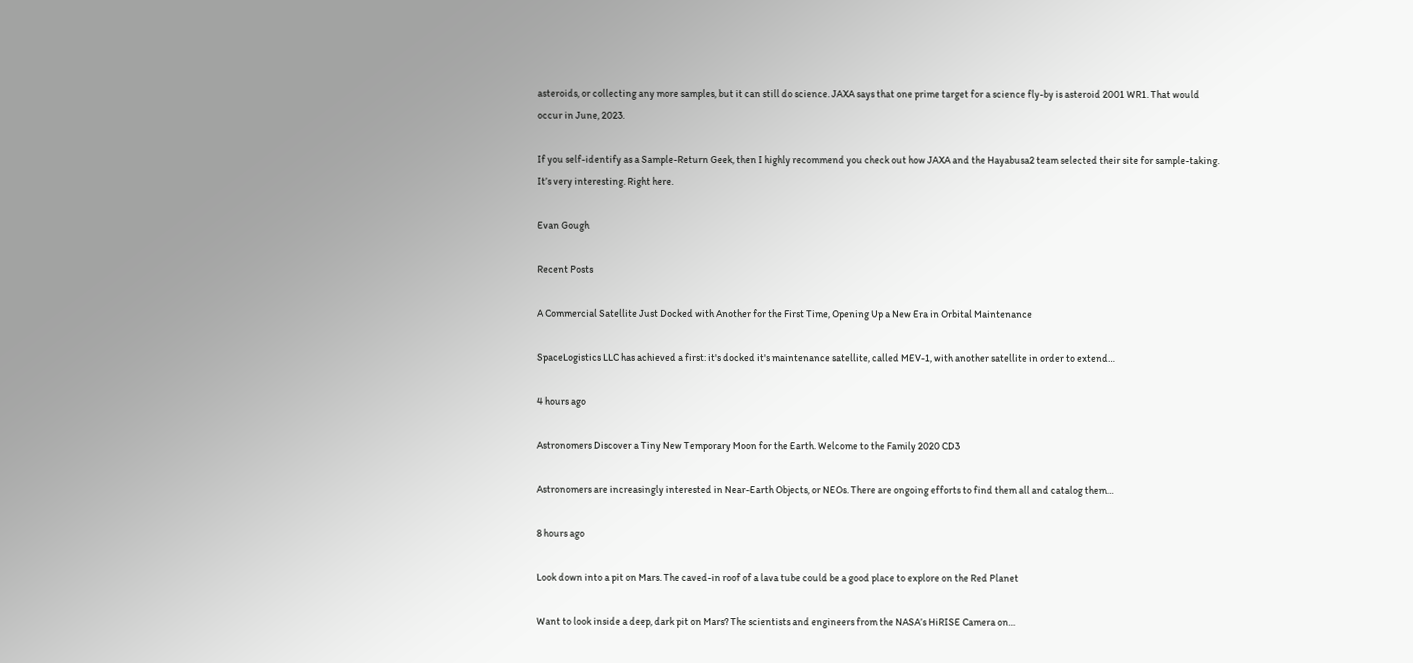asteroids, or collecting any more samples, but it can still do science. JAXA says that one prime target for a science fly-by is asteroid 2001 WR1. That would occur in June, 2023.

If you self-identify as a Sample-Return Geek, then I highly recommend you check out how JAXA and the Hayabusa2 team selected their site for sample-taking. It’s very interesting. Right here.

Evan Gough

Recent Posts

A Commercial Satellite Just Docked with Another for the First Time, Opening Up a New Era in Orbital Maintenance

SpaceLogistics LLC has achieved a first: it's docked it's maintenance satellite, called MEV-1, with another satellite in order to extend…

4 hours ago

Astronomers Discover a Tiny New Temporary Moon for the Earth. Welcome to the Family 2020 CD3

Astronomers are increasingly interested in Near-Earth Objects, or NEOs. There are ongoing efforts to find them all and catalog them…

8 hours ago

Look down into a pit on Mars. The caved-in roof of a lava tube could be a good place to explore on the Red Planet

Want to look inside a deep, dark pit on Mars? The scientists and engineers from the NASA’s HiRISE Camera on…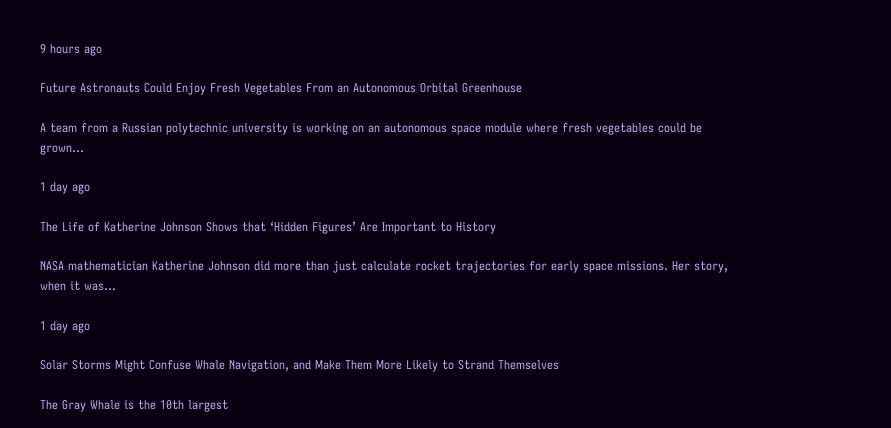9 hours ago

Future Astronauts Could Enjoy Fresh Vegetables From an Autonomous Orbital Greenhouse

A team from a Russian polytechnic university is working on an autonomous space module where fresh vegetables could be grown…

1 day ago

The Life of Katherine Johnson Shows that ‘Hidden Figures’ Are Important to History

NASA mathematician Katherine Johnson did more than just calculate rocket trajectories for early space missions. Her story, when it was…

1 day ago

Solar Storms Might Confuse Whale Navigation, and Make Them More Likely to Strand Themselves

The Gray Whale is the 10th largest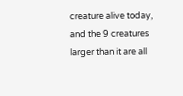creature alive today, and the 9 creatures larger than it are all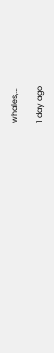whales,…

1 day ago